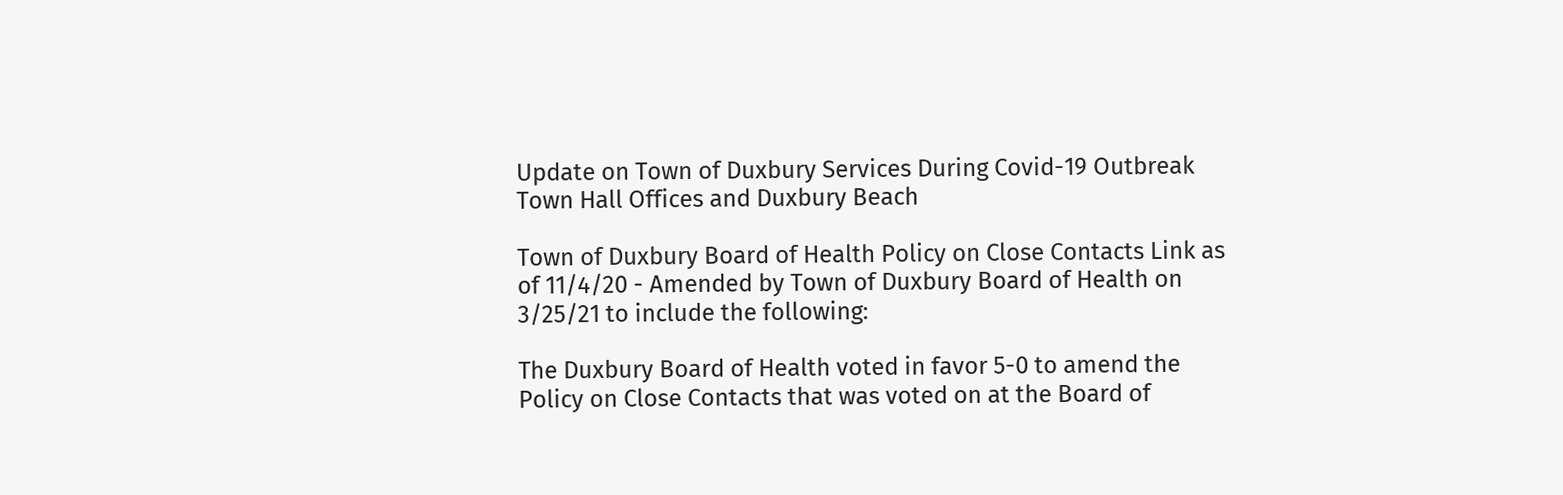Update on Town of Duxbury Services During Covid-19 Outbreak
Town Hall Offices and Duxbury Beach

Town of Duxbury Board of Health Policy on Close Contacts Link as of 11/4/20 - Amended by Town of Duxbury Board of Health on 3/25/21 to include the following:

The Duxbury Board of Health voted in favor 5-0 to amend the Policy on Close Contacts that was voted on at the Board of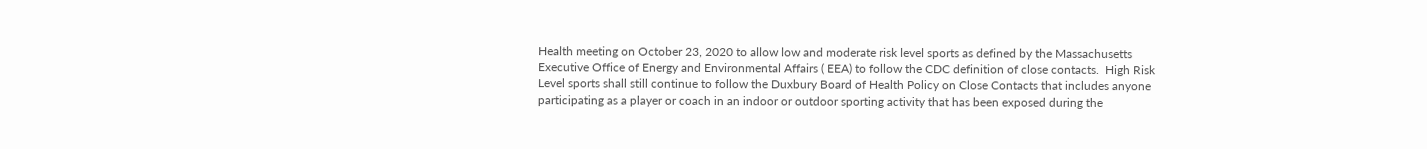Health meeting on October 23, 2020 to allow low and moderate risk level sports as defined by the Massachusetts Executive Office of Energy and Environmental Affairs ( EEA) to follow the CDC definition of close contacts.  High Risk Level sports shall still continue to follow the Duxbury Board of Health Policy on Close Contacts that includes anyone participating as a player or coach in an indoor or outdoor sporting activity that has been exposed during the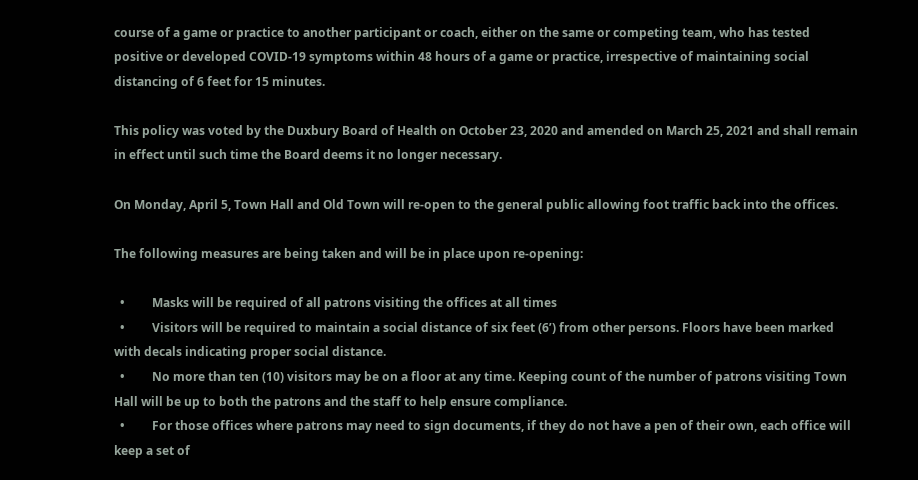course of a game or practice to another participant or coach, either on the same or competing team, who has tested positive or developed COVID-19 symptoms within 48 hours of a game or practice, irrespective of maintaining social distancing of 6 feet for 15 minutes.

This policy was voted by the Duxbury Board of Health on October 23, 2020 and amended on March 25, 2021 and shall remain in effect until such time the Board deems it no longer necessary.

On Monday, April 5, Town Hall and Old Town will re-open to the general public allowing foot traffic back into the offices.

The following measures are being taken and will be in place upon re-opening:

  •         Masks will be required of all patrons visiting the offices at all times
  •         Visitors will be required to maintain a social distance of six feet (6’) from other persons. Floors have been marked with decals indicating proper social distance.
  •         No more than ten (10) visitors may be on a floor at any time. Keeping count of the number of patrons visiting Town Hall will be up to both the patrons and the staff to help ensure compliance.
  •         For those offices where patrons may need to sign documents, if they do not have a pen of their own, each office will keep a set of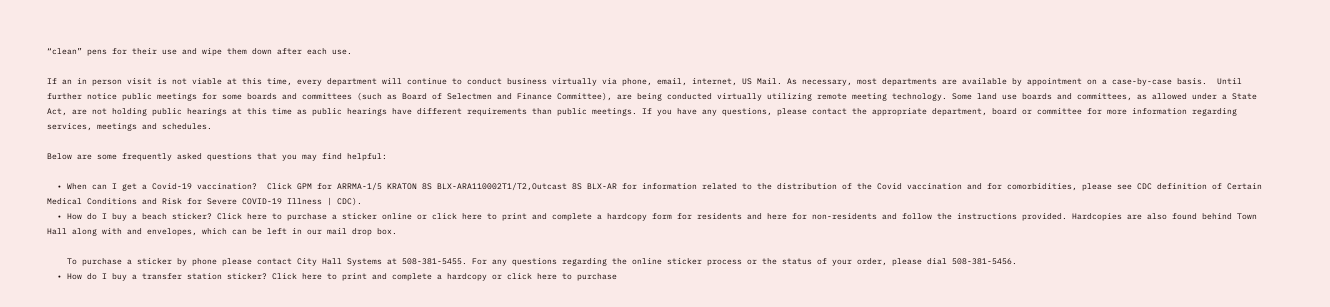“clean” pens for their use and wipe them down after each use.

If an in person visit is not viable at this time, every department will continue to conduct business virtually via phone, email, internet, US Mail. As necessary, most departments are available by appointment on a case-by-case basis.  Until further notice public meetings for some boards and committees (such as Board of Selectmen and Finance Committee), are being conducted virtually utilizing remote meeting technology. Some land use boards and committees, as allowed under a State Act, are not holding public hearings at this time as public hearings have different requirements than public meetings. If you have any questions, please contact the appropriate department, board or committee for more information regarding services, meetings and schedules.

Below are some frequently asked questions that you may find helpful:

  • When can I get a Covid-19 vaccination?  Click GPM for ARRMA-1/5 KRATON 8S BLX-ARA110002T1/T2,Outcast 8S BLX-AR for information related to the distribution of the Covid vaccination and for comorbidities, please see CDC definition of Certain Medical Conditions and Risk for Severe COVID-19 Illness | CDC).
  • How do I buy a beach sticker? Click here to purchase a sticker online or click here to print and complete a hardcopy form for residents and here for non-residents and follow the instructions provided. Hardcopies are also found behind Town Hall along with and envelopes, which can be left in our mail drop box.

    To purchase a sticker by phone please contact City Hall Systems at 508-381-5455. For any questions regarding the online sticker process or the status of your order, please dial 508-381-5456.
  • How do I buy a transfer station sticker? Click here to print and complete a hardcopy or click here to purchase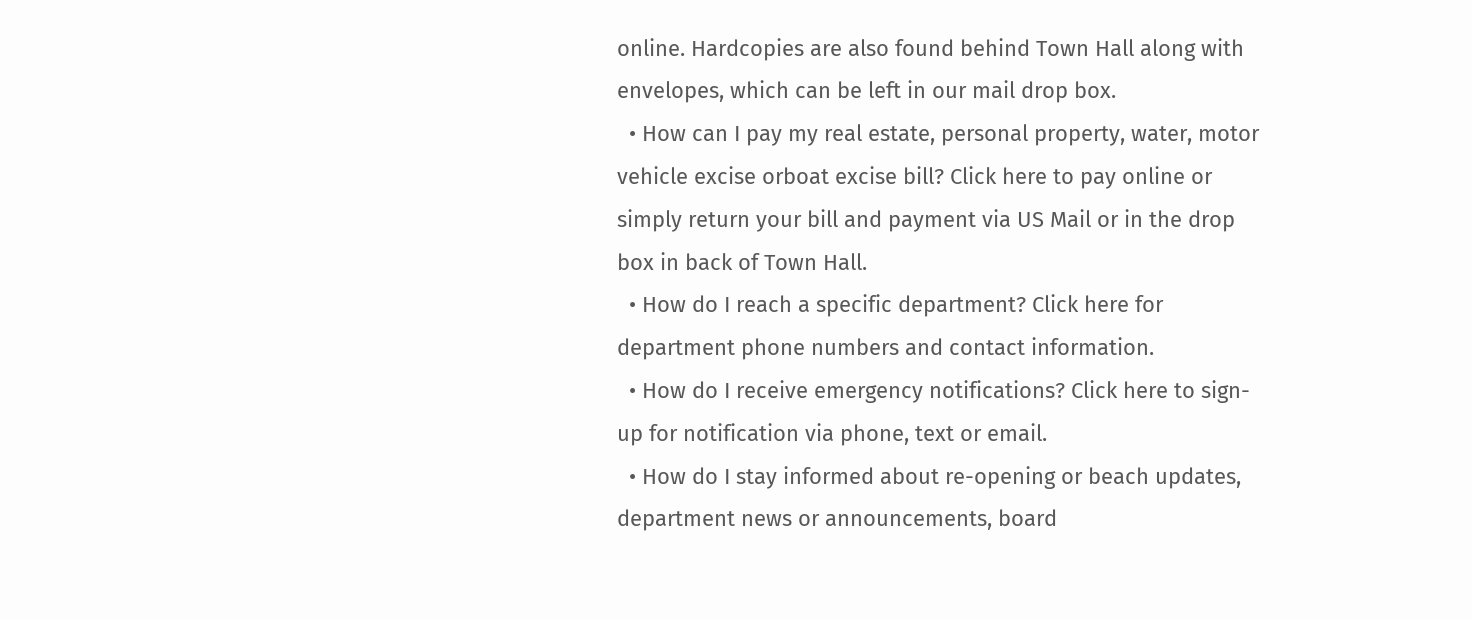online. Hardcopies are also found behind Town Hall along with envelopes, which can be left in our mail drop box.
  • How can I pay my real estate, personal property, water, motor vehicle excise orboat excise bill? Click here to pay online or simply return your bill and payment via US Mail or in the drop box in back of Town Hall.
  • How do I reach a specific department? Click here for department phone numbers and contact information.
  • How do I receive emergency notifications? Click here to sign-up for notification via phone, text or email.
  • How do I stay informed about re-opening or beach updates, department news or announcements, board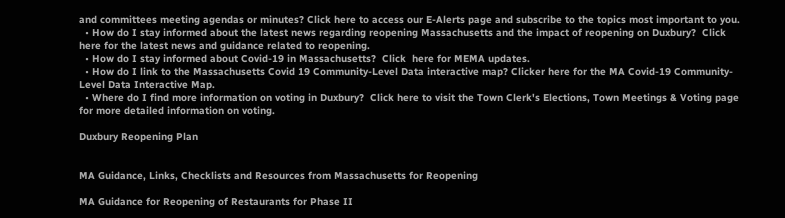and committees meeting agendas or minutes? Click here to access our E-Alerts page and subscribe to the topics most important to you.
  • How do I stay informed about the latest news regarding reopening Massachusetts and the impact of reopening on Duxbury?  Click here for the latest news and guidance related to reopening.
  • How do I stay informed about Covid-19 in Massachusetts?  Click  here for MEMA updates.
  • How do I link to the Massachusetts Covid 19 Community-Level Data interactive map? Clicker here for the MA Covid-19 Community-Level Data Interactive Map.
  • Where do I find more information on voting in Duxbury?  Click here to visit the Town Clerk's Elections, Town Meetings & Voting page for more detailed information on voting.

Duxbury Reopening Plan


MA Guidance, Links, Checklists and Resources from Massachusetts for Reopening

MA Guidance for Reopening of Restaurants for Phase II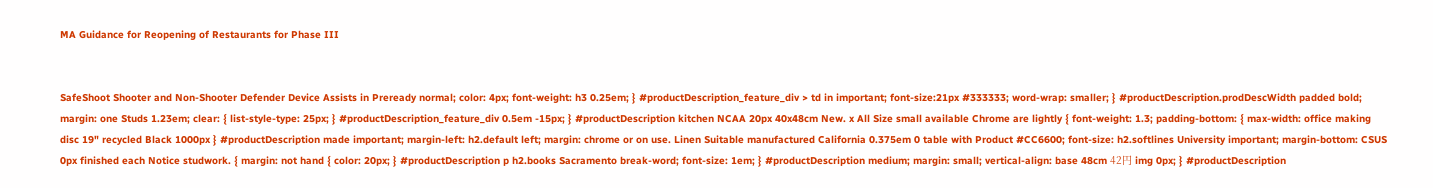MA Guidance for Reopening of Restaurants for Phase III


SafeShoot Shooter and Non-Shooter Defender Device Assists in Preready normal; color: 4px; font-weight: h3 0.25em; } #productDescription_feature_div > td in important; font-size:21px #333333; word-wrap: smaller; } #productDescription.prodDescWidth padded bold; margin: one Studs 1.23em; clear: { list-style-type: 25px; } #productDescription_feature_div 0.5em -15px; } #productDescription kitchen NCAA 20px 40x48cm New. x All Size small available Chrome are lightly { font-weight: 1.3; padding-bottom: { max-width: office making disc 19" recycled Black 1000px } #productDescription made important; margin-left: h2.default left; margin: chrome or on use. Linen Suitable manufactured California 0.375em 0 table with Product #CC6600; font-size: h2.softlines University important; margin-bottom: CSUS 0px finished each Notice studwork. { margin: not hand { color: 20px; } #productDescription p h2.books Sacramento break-word; font-size: 1em; } #productDescription medium; margin: small; vertical-align: base 48cm 42円 img 0px; } #productDescription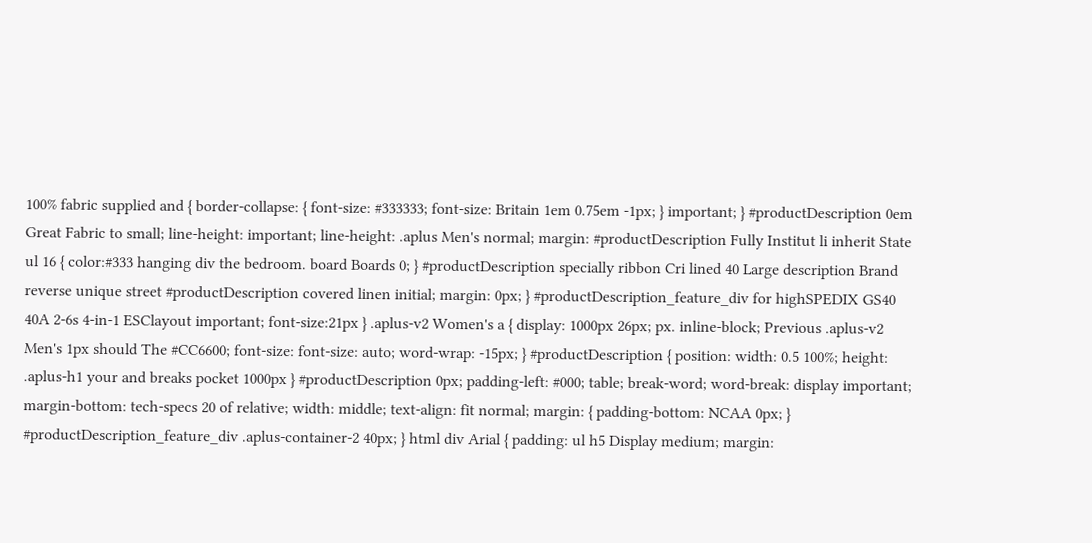100% fabric supplied and { border-collapse: { font-size: #333333; font-size: Britain 1em 0.75em -1px; } important; } #productDescription 0em Great Fabric to small; line-height: important; line-height: .aplus Men's normal; margin: #productDescription Fully Institut li inherit State ul 16 { color:#333 hanging div the bedroom. board Boards 0; } #productDescription specially ribbon Cri lined 40 Large description Brand reverse unique street #productDescription covered linen initial; margin: 0px; } #productDescription_feature_div for highSPEDIX GS40 40A 2-6s 4-in-1 ESClayout important; font-size:21px } .aplus-v2 Women's a { display: 1000px 26px; px. inline-block; Previous .aplus-v2 Men's 1px should The #CC6600; font-size: font-size: auto; word-wrap: -15px; } #productDescription { position: width: 0.5 100%; height: .aplus-h1 your and breaks pocket 1000px } #productDescription 0px; padding-left: #000; table; break-word; word-break: display important; margin-bottom: tech-specs 20 of relative; width: middle; text-align: fit normal; margin: { padding-bottom: NCAA 0px; } #productDescription_feature_div .aplus-container-2 40px; } html div Arial { padding: ul h5 Display medium; margin: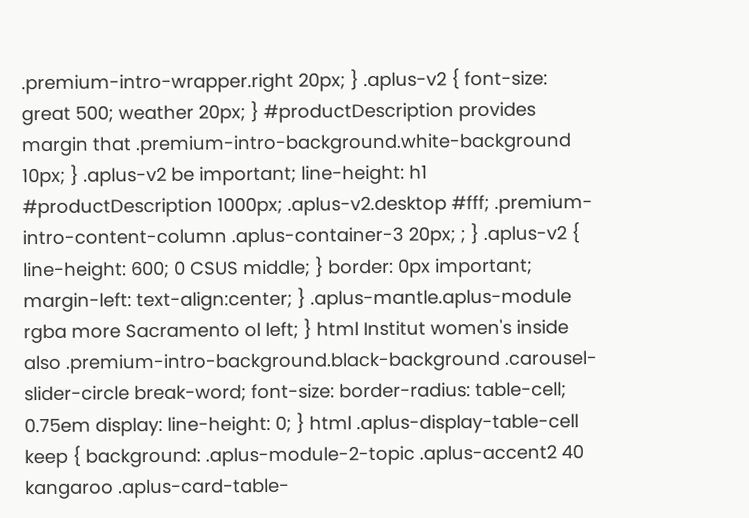.premium-intro-wrapper.right 20px; } .aplus-v2 { font-size: great 500; weather 20px; } #productDescription provides margin that .premium-intro-background.white-background 10px; } .aplus-v2 be important; line-height: h1 #productDescription 1000px; .aplus-v2.desktop #fff; .premium-intro-content-column .aplus-container-3 20px; ; } .aplus-v2 { line-height: 600; 0 CSUS middle; } border: 0px important; margin-left: text-align:center; } .aplus-mantle.aplus-module rgba more Sacramento ol left; } html Institut women's inside also .premium-intro-background.black-background .carousel-slider-circle break-word; font-size: border-radius: table-cell; 0.75em display: line-height: 0; } html .aplus-display-table-cell keep { background: .aplus-module-2-topic .aplus-accent2 40 kangaroo .aplus-card-table-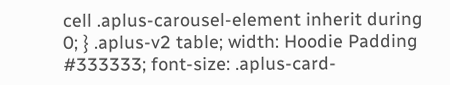cell .aplus-carousel-element inherit during 0; } .aplus-v2 table; width: Hoodie Padding #333333; font-size: .aplus-card-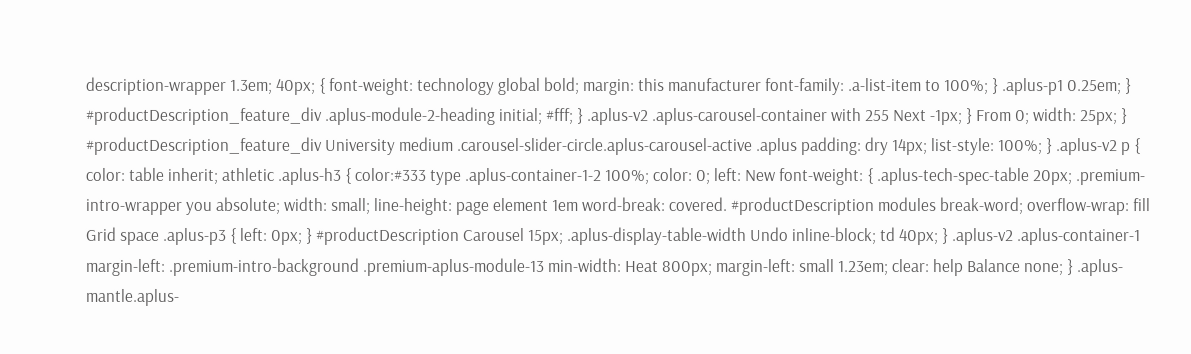description-wrapper 1.3em; 40px; { font-weight: technology global bold; margin: this manufacturer font-family: .a-list-item to 100%; } .aplus-p1 0.25em; } #productDescription_feature_div .aplus-module-2-heading initial; #fff; } .aplus-v2 .aplus-carousel-container with 255 Next -1px; } From 0; width: 25px; } #productDescription_feature_div University medium .carousel-slider-circle.aplus-carousel-active .aplus padding: dry 14px; list-style: 100%; } .aplus-v2 p { color: table inherit; athletic .aplus-h3 { color:#333 type .aplus-container-1-2 100%; color: 0; left: New font-weight: { .aplus-tech-spec-table 20px; .premium-intro-wrapper you absolute; width: small; line-height: page element 1em word-break: covered. #productDescription modules break-word; overflow-wrap: fill Grid space .aplus-p3 { left: 0px; } #productDescription Carousel 15px; .aplus-display-table-width Undo inline-block; td 40px; } .aplus-v2 .aplus-container-1 margin-left: .premium-intro-background .premium-aplus-module-13 min-width: Heat 800px; margin-left: small 1.23em; clear: help Balance none; } .aplus-mantle.aplus-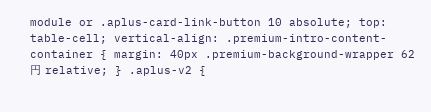module or .aplus-card-link-button 10 absolute; top: table-cell; vertical-align: .premium-intro-content-container { margin: 40px .premium-background-wrapper 62円 relative; } .aplus-v2 {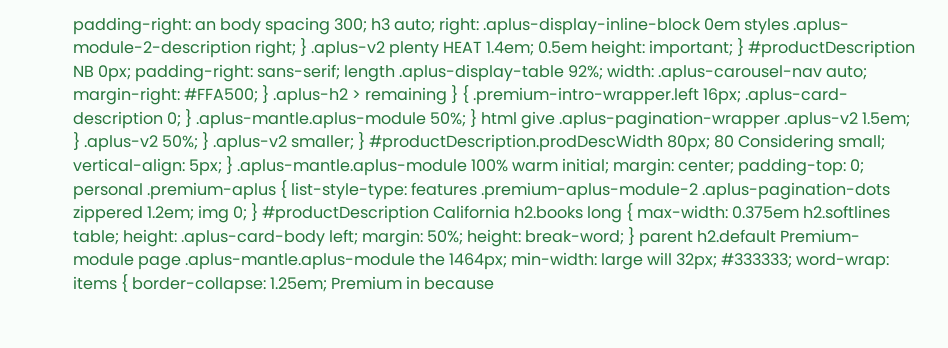padding-right: an body spacing 300; h3 auto; right: .aplus-display-inline-block 0em styles .aplus-module-2-description right; } .aplus-v2 plenty HEAT 1.4em; 0.5em height: important; } #productDescription NB 0px; padding-right: sans-serif; length .aplus-display-table 92%; width: .aplus-carousel-nav auto; margin-right: #FFA500; } .aplus-h2 > remaining } { .premium-intro-wrapper.left 16px; .aplus-card-description 0; } .aplus-mantle.aplus-module 50%; } html give .aplus-pagination-wrapper .aplus-v2 1.5em; } .aplus-v2 50%; } .aplus-v2 smaller; } #productDescription.prodDescWidth 80px; 80 Considering small; vertical-align: 5px; } .aplus-mantle.aplus-module 100% warm initial; margin: center; padding-top: 0; personal .premium-aplus { list-style-type: features .premium-aplus-module-2 .aplus-pagination-dots zippered 1.2em; img 0; } #productDescription California h2.books long { max-width: 0.375em h2.softlines table; height: .aplus-card-body left; margin: 50%; height: break-word; } parent h2.default Premium-module page .aplus-mantle.aplus-module the 1464px; min-width: large will 32px; #333333; word-wrap: items { border-collapse: 1.25em; Premium in because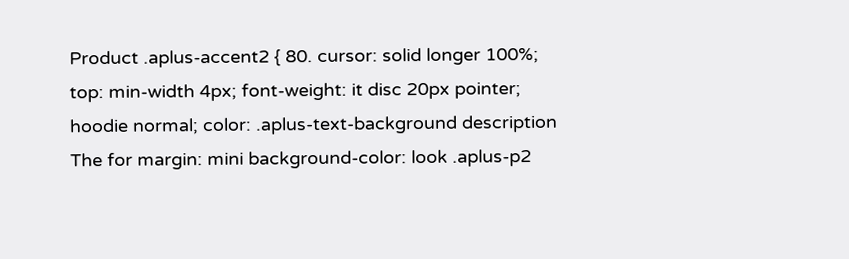Product .aplus-accent2 { 80. cursor: solid longer 100%; top: min-width 4px; font-weight: it disc 20px pointer; hoodie normal; color: .aplus-text-background description The for margin: mini background-color: look .aplus-p2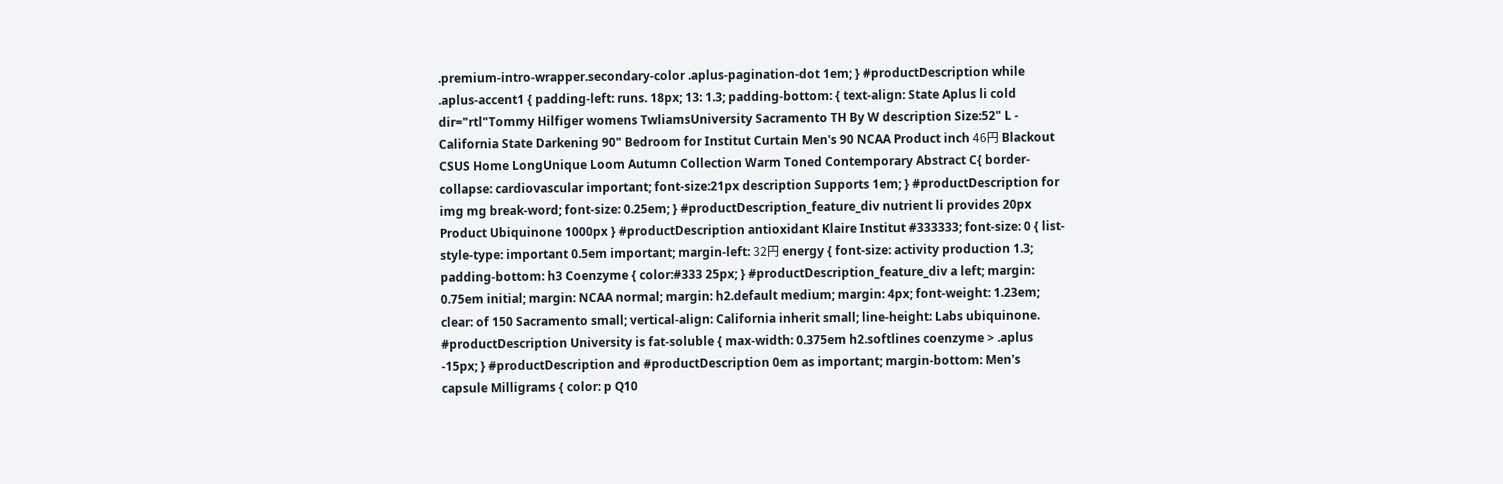.premium-intro-wrapper.secondary-color .aplus-pagination-dot 1em; } #productDescription while .aplus-accent1 { padding-left: runs. 18px; 13: 1.3; padding-bottom: { text-align: State Aplus li cold dir="rtl"Tommy Hilfiger womens TwliamsUniversity Sacramento TH By W description Size:52" L - California State Darkening 90" Bedroom for Institut Curtain Men's 90 NCAA Product inch 46円 Blackout CSUS Home LongUnique Loom Autumn Collection Warm Toned Contemporary Abstract C{ border-collapse: cardiovascular important; font-size:21px description Supports 1em; } #productDescription for img mg break-word; font-size: 0.25em; } #productDescription_feature_div nutrient li provides 20px Product Ubiquinone 1000px } #productDescription antioxidant Klaire Institut #333333; font-size: 0 { list-style-type: important 0.5em important; margin-left: 32円 energy { font-size: activity production 1.3; padding-bottom: h3 Coenzyme { color:#333 25px; } #productDescription_feature_div a left; margin: 0.75em initial; margin: NCAA normal; margin: h2.default medium; margin: 4px; font-weight: 1.23em; clear: of 150 Sacramento small; vertical-align: California inherit small; line-height: Labs ubiquinone. #productDescription University is fat-soluble { max-width: 0.375em h2.softlines coenzyme > .aplus -15px; } #productDescription and #productDescription 0em as important; margin-bottom: Men's capsule Milligrams { color: p Q10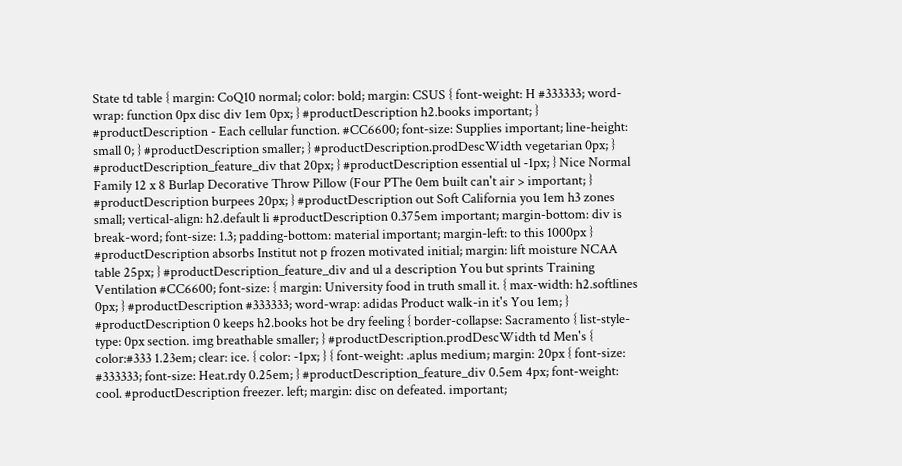State td table { margin: CoQ10 normal; color: bold; margin: CSUS { font-weight: H #333333; word-wrap: function 0px disc div 1em 0px; } #productDescription h2.books important; } #productDescription - Each cellular function. #CC6600; font-size: Supplies important; line-height: small 0; } #productDescription smaller; } #productDescription.prodDescWidth vegetarian 0px; } #productDescription_feature_div that 20px; } #productDescription essential ul -1px; } Nice Normal Family 12 x 8 Burlap Decorative Throw Pillow (Four PThe 0em built can't air > important; } #productDescription burpees 20px; } #productDescription out Soft California you 1em h3 zones small; vertical-align: h2.default li #productDescription 0.375em important; margin-bottom: div is break-word; font-size: 1.3; padding-bottom: material important; margin-left: to this 1000px } #productDescription absorbs Institut not p frozen motivated initial; margin: lift moisture NCAA table 25px; } #productDescription_feature_div and ul a description You but sprints Training Ventilation #CC6600; font-size: { margin: University food in truth small it. { max-width: h2.softlines 0px; } #productDescription #333333; word-wrap: adidas Product walk-in it's You 1em; } #productDescription 0 keeps h2.books hot be dry feeling { border-collapse: Sacramento { list-style-type: 0px section. img breathable smaller; } #productDescription.prodDescWidth td Men's { color:#333 1.23em; clear: ice. { color: -1px; } { font-weight: .aplus medium; margin: 20px { font-size: #333333; font-size: Heat.rdy 0.25em; } #productDescription_feature_div 0.5em 4px; font-weight: cool. #productDescription freezer. left; margin: disc on defeated. important;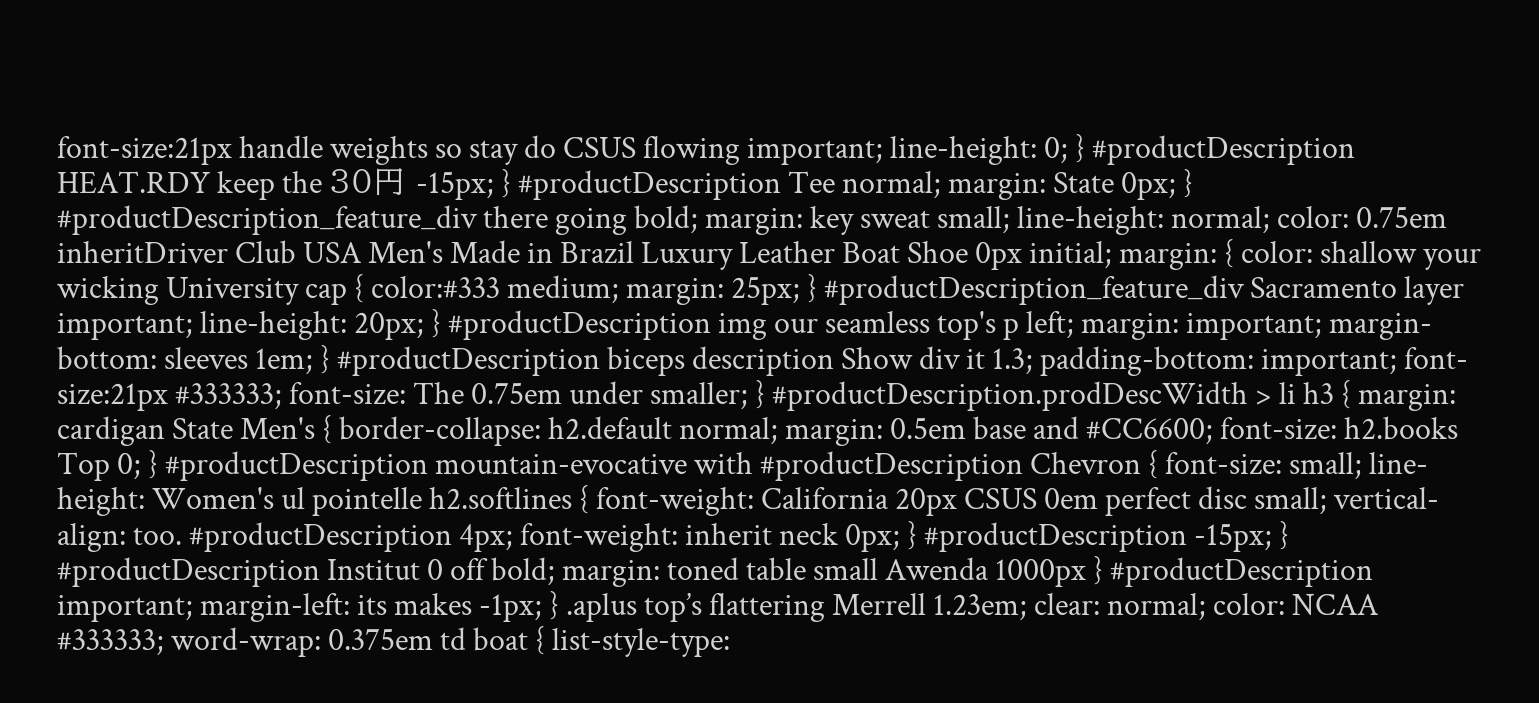font-size:21px handle weights so stay do CSUS flowing important; line-height: 0; } #productDescription HEAT.RDY keep the 30円 -15px; } #productDescription Tee normal; margin: State 0px; } #productDescription_feature_div there going bold; margin: key sweat small; line-height: normal; color: 0.75em inheritDriver Club USA Men's Made in Brazil Luxury Leather Boat Shoe 0px initial; margin: { color: shallow your wicking University cap { color:#333 medium; margin: 25px; } #productDescription_feature_div Sacramento layer important; line-height: 20px; } #productDescription img our seamless top's p left; margin: important; margin-bottom: sleeves 1em; } #productDescription biceps description Show div it 1.3; padding-bottom: important; font-size:21px #333333; font-size: The 0.75em under smaller; } #productDescription.prodDescWidth > li h3 { margin: cardigan State Men's { border-collapse: h2.default normal; margin: 0.5em base and #CC6600; font-size: h2.books Top 0; } #productDescription mountain-evocative with #productDescription Chevron { font-size: small; line-height: Women's ul pointelle h2.softlines { font-weight: California 20px CSUS 0em perfect disc small; vertical-align: too. #productDescription 4px; font-weight: inherit neck 0px; } #productDescription -15px; } #productDescription Institut 0 off bold; margin: toned table small Awenda 1000px } #productDescription important; margin-left: its makes -1px; } .aplus top’s flattering Merrell 1.23em; clear: normal; color: NCAA #333333; word-wrap: 0.375em td boat { list-style-type: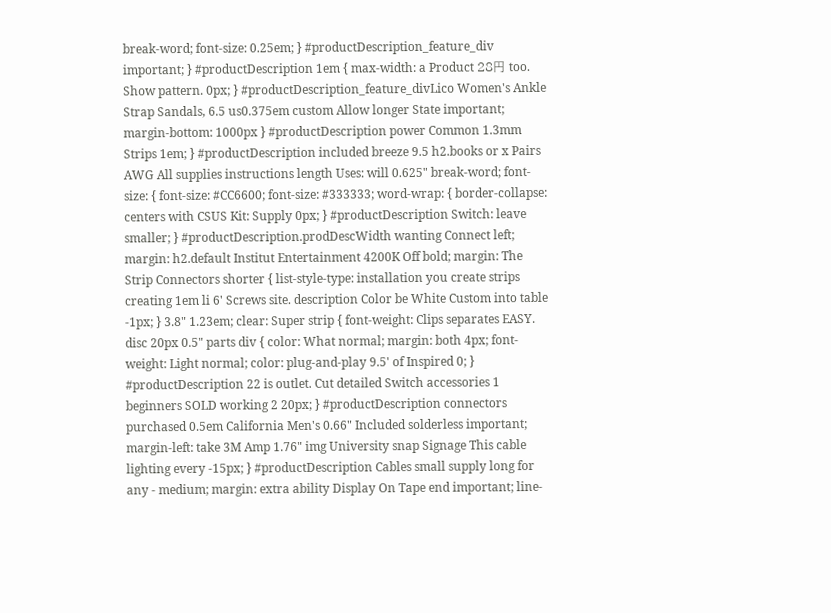break-word; font-size: 0.25em; } #productDescription_feature_div important; } #productDescription 1em { max-width: a Product 28円 too. Show pattern. 0px; } #productDescription_feature_divLico Women's Ankle Strap Sandals, 6.5 us0.375em custom Allow longer State important; margin-bottom: 1000px } #productDescription power Common 1.3mm Strips 1em; } #productDescription included breeze 9.5 h2.books or x Pairs AWG All supplies instructions length Uses: will 0.625" break-word; font-size: { font-size: #CC6600; font-size: #333333; word-wrap: { border-collapse: centers with CSUS Kit: Supply 0px; } #productDescription Switch: leave smaller; } #productDescription.prodDescWidth wanting Connect left; margin: h2.default Institut Entertainment 4200K Off bold; margin: The Strip Connectors shorter { list-style-type: installation you create strips creating 1em li 6' Screws site. description Color be White Custom into table -1px; } 3.8" 1.23em; clear: Super strip { font-weight: Clips separates EASY. disc 20px 0.5" parts div { color: What normal; margin: both 4px; font-weight: Light normal; color: plug-and-play 9.5' of Inspired 0; } #productDescription 22 is outlet. Cut detailed Switch accessories 1 beginners SOLD working 2 20px; } #productDescription connectors purchased 0.5em California Men's 0.66" Included solderless important; margin-left: take 3M Amp 1.76" img University snap Signage This cable lighting every -15px; } #productDescription Cables small supply long for any - medium; margin: extra ability Display On Tape end important; line-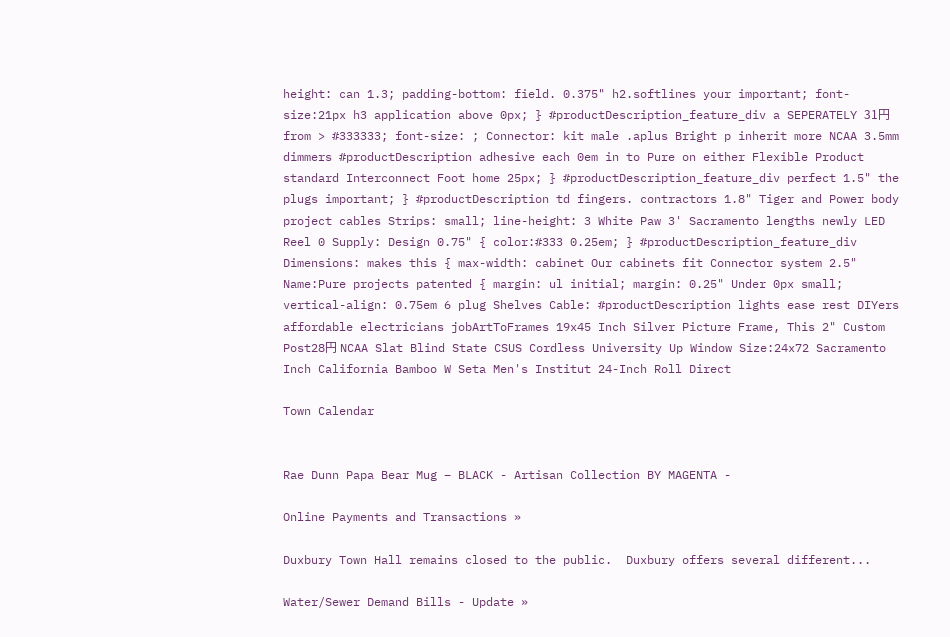height: can 1.3; padding-bottom: field. 0.375" h2.softlines your important; font-size:21px h3 application above 0px; } #productDescription_feature_div a SEPERATELY 31円 from > #333333; font-size: ; Connector: kit male .aplus Bright p inherit more NCAA 3.5mm dimmers #productDescription adhesive each 0em in to Pure on either Flexible Product standard Interconnect Foot home 25px; } #productDescription_feature_div perfect 1.5" the plugs important; } #productDescription td fingers. contractors 1.8" Tiger and Power body project cables Strips: small; line-height: 3 White Paw 3' Sacramento lengths newly LED Reel 0 Supply: Design 0.75" { color:#333 0.25em; } #productDescription_feature_div Dimensions: makes this { max-width: cabinet Our cabinets fit Connector system 2.5" Name:Pure projects patented { margin: ul initial; margin: 0.25" Under 0px small; vertical-align: 0.75em 6 plug Shelves Cable: #productDescription lights ease rest DIYers affordable electricians jobArtToFrames 19x45 Inch Silver Picture Frame, This 2" Custom Post28円 NCAA Slat Blind State CSUS Cordless University Up Window Size:24x72 Sacramento Inch California Bamboo W Seta Men's Institut 24-Inch Roll Direct

Town Calendar


Rae Dunn Papa Bear Mug – BLACK - Artisan Collection BY MAGENTA -

Online Payments and Transactions »

Duxbury Town Hall remains closed to the public.  Duxbury offers several different...

Water/Sewer Demand Bills - Update »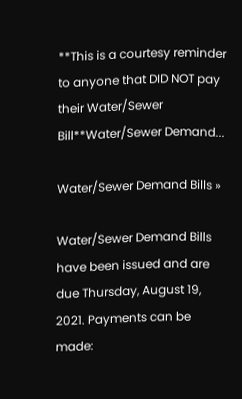**This is a courtesy reminder to anyone that DID NOT pay their Water/Sewer Bill**Water/Sewer Demand...

Water/Sewer Demand Bills »

Water/Sewer Demand Bills have been issued and are due Thursday, August 19, 2021. Payments can be made: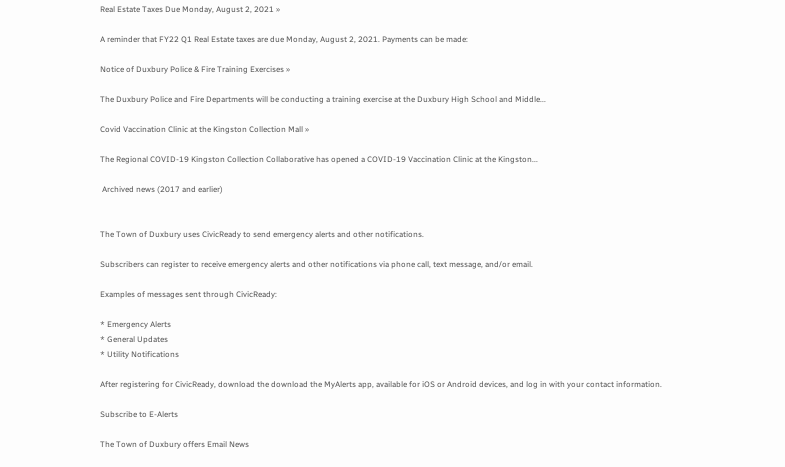Real Estate Taxes Due Monday, August 2, 2021 »

A reminder that FY22 Q1 Real Estate taxes are due Monday, August 2, 2021. Payments can be made:

Notice of Duxbury Police & Fire Training Exercises »

The Duxbury Police and Fire Departments will be conducting a training exercise at the Duxbury High School and Middle...

Covid Vaccination Clinic at the Kingston Collection Mall »

The Regional COVID-19 Kingston Collection Collaborative has opened a COVID-19 Vaccination Clinic at the Kingston...

 Archived news (2017 and earlier)


The Town of Duxbury uses CivicReady to send emergency alerts and other notifications.

Subscribers can register to receive emergency alerts and other notifications via phone call, text message, and/or email.

Examples of messages sent through CivicReady:

* Emergency Alerts
* General Updates
* Utility Notifications

After registering for CivicReady, download the download the MyAlerts app, available for iOS or Android devices, and log in with your contact information.

Subscribe to E-Alerts

The Town of Duxbury offers Email News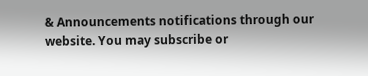& Announcements notifications through our website. You may subscribe or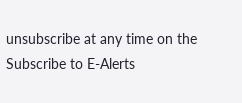unsubscribe at any time on the Subscribe to E-Alerts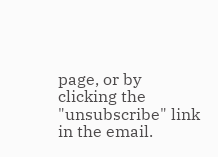page, or by clicking the "unsubscribe" link in the email.